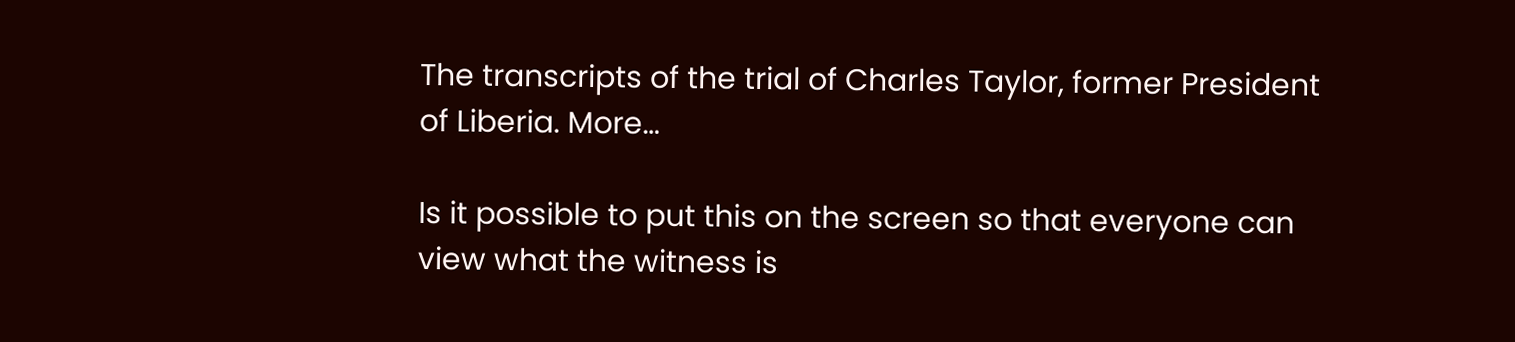The transcripts of the trial of Charles Taylor, former President of Liberia. More…

Is it possible to put this on the screen so that everyone can view what the witness is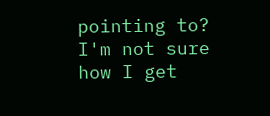pointing to? I'm not sure how I get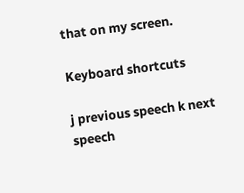that on my screen.

Keyboard shortcuts

j previous speech k next speech